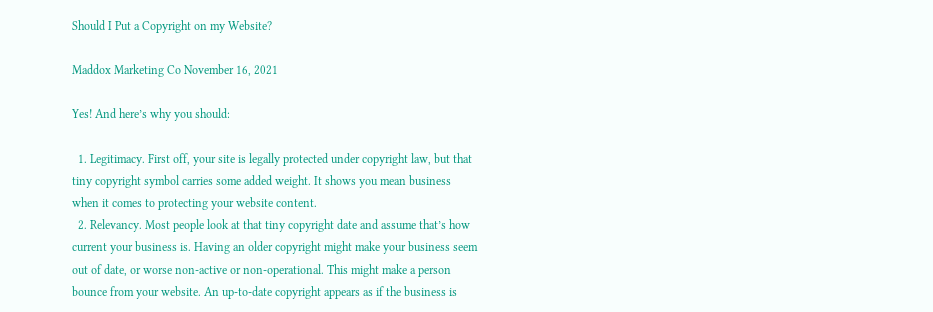Should I Put a Copyright on my Website?

Maddox Marketing Co November 16, 2021

Yes! And here’s why you should:

  1. Legitimacy. First off, your site is legally protected under copyright law, but that tiny copyright symbol carries some added weight. It shows you mean business when it comes to protecting your website content.
  2. Relevancy. Most people look at that tiny copyright date and assume that’s how current your business is. Having an older copyright might make your business seem out of date, or worse non-active or non-operational. This might make a person bounce from your website. An up-to-date copyright appears as if the business is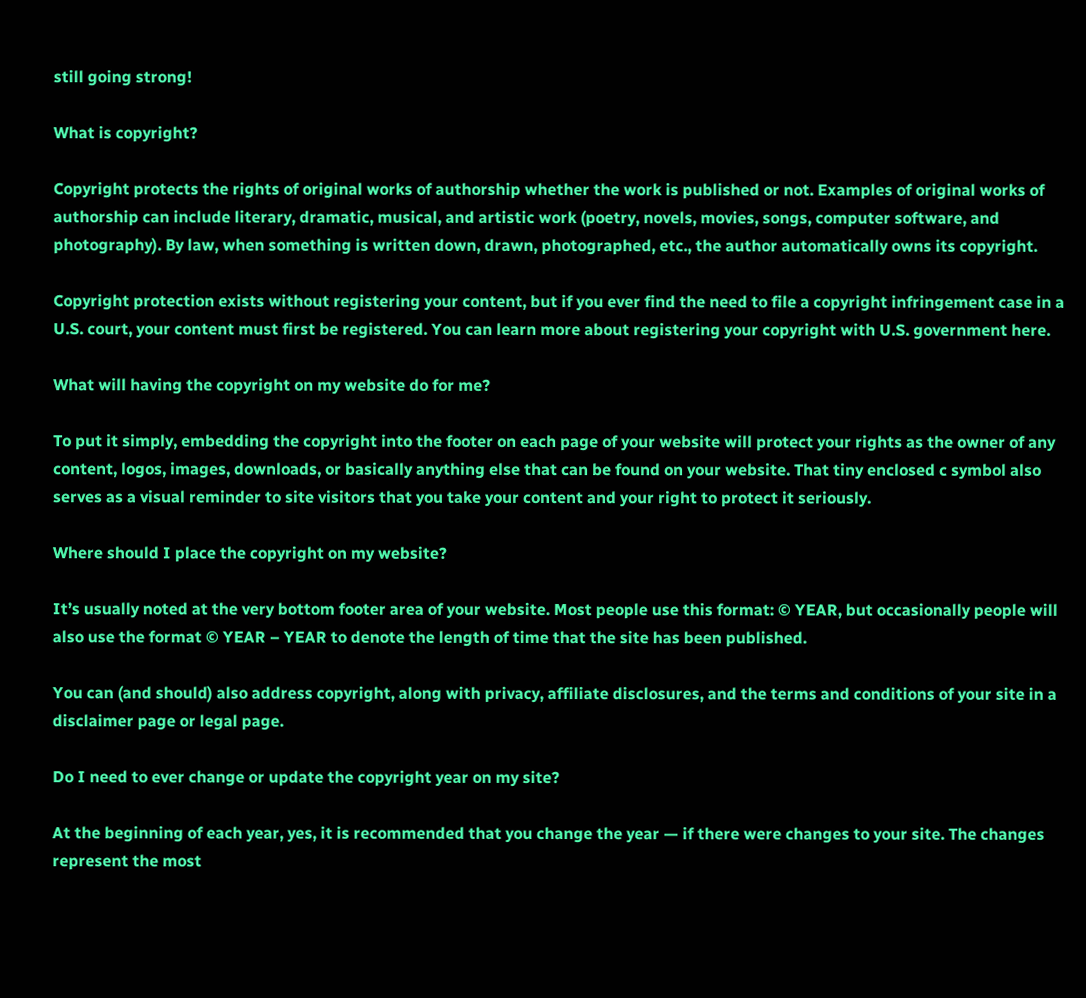still going strong!

What is copyright?

Copyright protects the rights of original works of authorship whether the work is published or not. Examples of original works of authorship can include literary, dramatic, musical, and artistic work (poetry, novels, movies, songs, computer software, and photography). By law, when something is written down, drawn, photographed, etc., the author automatically owns its copyright.

Copyright protection exists without registering your content, but if you ever find the need to file a copyright infringement case in a U.S. court, your content must first be registered. You can learn more about registering your copyright with U.S. government here.

What will having the copyright on my website do for me?

To put it simply, embedding the copyright into the footer on each page of your website will protect your rights as the owner of any content, logos, images, downloads, or basically anything else that can be found on your website. That tiny enclosed c symbol also serves as a visual reminder to site visitors that you take your content and your right to protect it seriously.

Where should I place the copyright on my website?

It’s usually noted at the very bottom footer area of your website. Most people use this format: © YEAR, but occasionally people will also use the format © YEAR – YEAR to denote the length of time that the site has been published.

You can (and should) also address copyright, along with privacy, affiliate disclosures, and the terms and conditions of your site in a disclaimer page or legal page.

Do I need to ever change or update the copyright year on my site?

At the beginning of each year, yes, it is recommended that you change the year — if there were changes to your site. The changes represent the most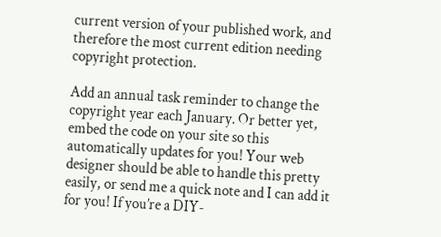current version of your published work, and therefore the most current edition needing copyright protection.

Add an annual task reminder to change the copyright year each January. Or better yet, embed the code on your site so this automatically updates for you! Your web designer should be able to handle this pretty easily, or send me a quick note and I can add it for you! If you’re a DIY-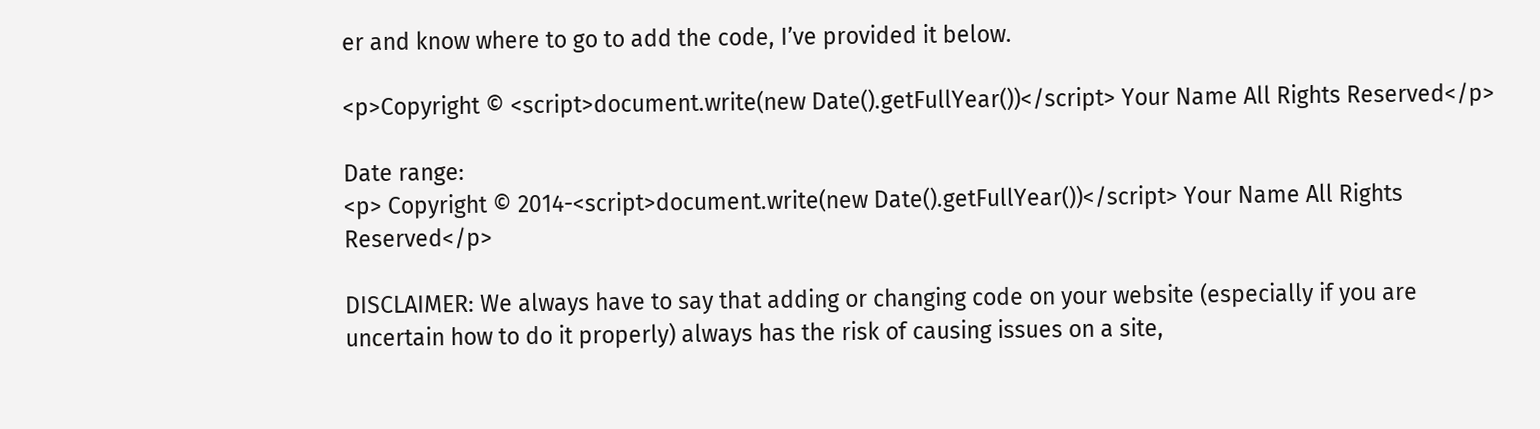er and know where to go to add the code, I’ve provided it below.

<p>Copyright © <script>document.write(new Date().getFullYear())</script> Your Name All Rights Reserved</p>

Date range:
<p> Copyright © 2014-<script>document.write(new Date().getFullYear())</script> Your Name All Rights Reserved</p>

DISCLAIMER: We always have to say that adding or changing code on your website (especially if you are uncertain how to do it properly) always has the risk of causing issues on a site,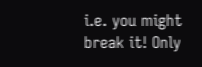i.e. you might break it! Only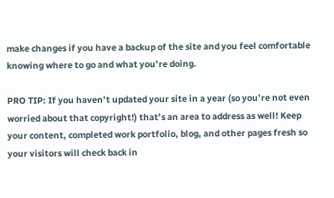make changes if you have a backup of the site and you feel comfortable knowing where to go and what you’re doing.

PRO TIP: If you haven’t updated your site in a year (so you’re not even worried about that copyright!) that’s an area to address as well! Keep your content, completed work portfolio, blog, and other pages fresh so your visitors will check back in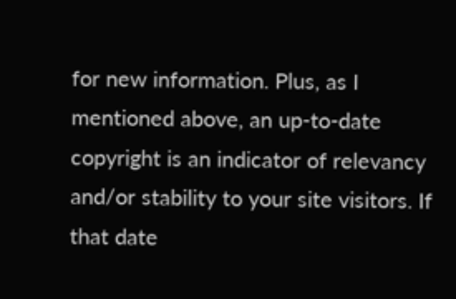for new information. Plus, as I mentioned above, an up-to-date copyright is an indicator of relevancy and/or stability to your site visitors. If that date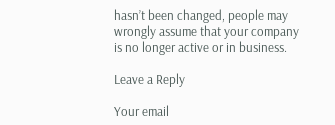hasn’t been changed, people may wrongly assume that your company is no longer active or in business.

Leave a Reply

Your email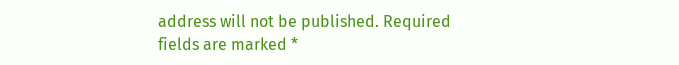address will not be published. Required fields are marked *